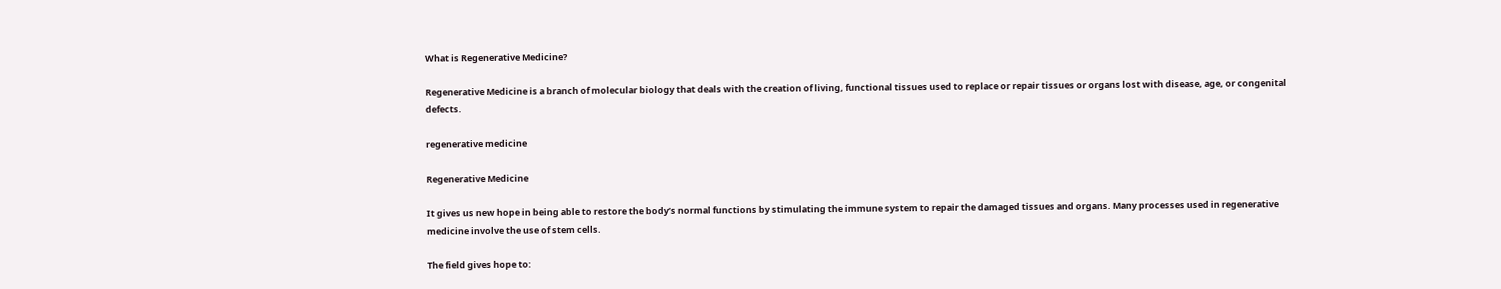What is Regenerative Medicine?

Regenerative Medicine is a branch of molecular biology that deals with the creation of living, functional tissues used to replace or repair tissues or organs lost with disease, age, or congenital defects.

regenerative medicine

Regenerative Medicine

It gives us new hope in being able to restore the body’s normal functions by stimulating the immune system to repair the damaged tissues and organs. Many processes used in regenerative medicine involve the use of stem cells.

The field gives hope to: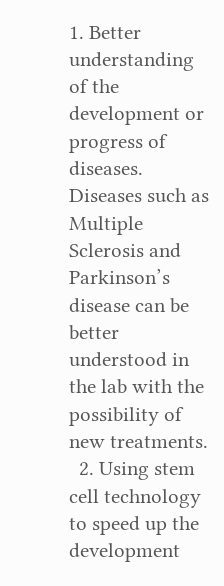1. Better understanding of the development or progress of diseases. Diseases such as Multiple Sclerosis and Parkinson’s disease can be better understood in the lab with the possibility of new treatments.
  2. Using stem cell technology to speed up the development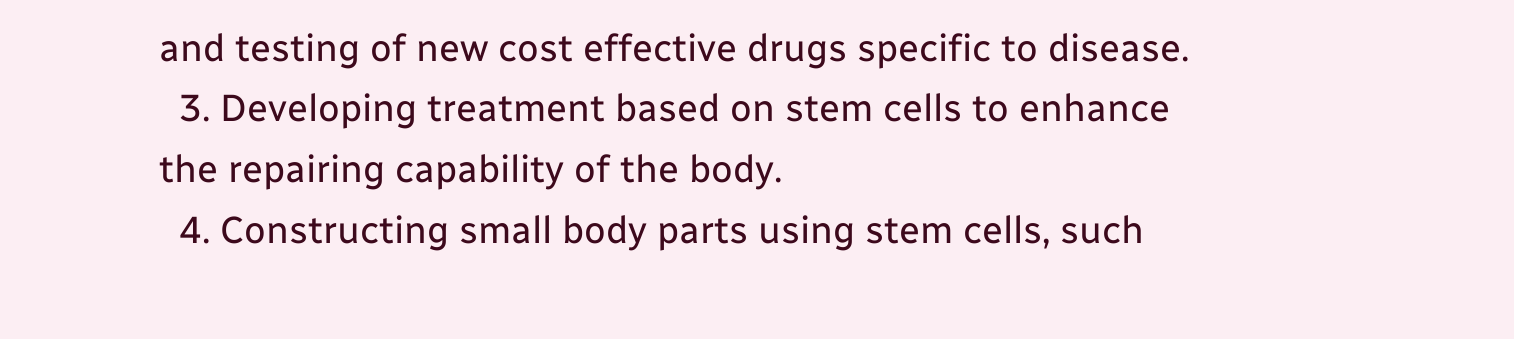and testing of new cost effective drugs specific to disease.
  3. Developing treatment based on stem cells to enhance the repairing capability of the body.
  4. Constructing small body parts using stem cells, such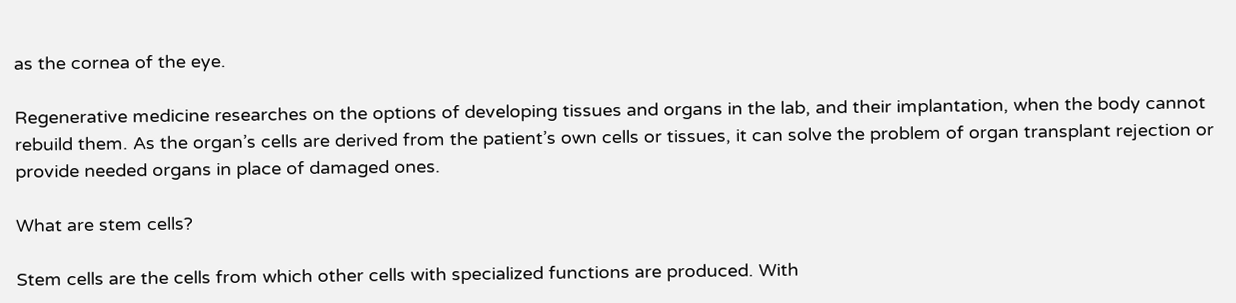as the cornea of the eye.

Regenerative medicine researches on the options of developing tissues and organs in the lab, and their implantation, when the body cannot rebuild them. As the organ’s cells are derived from the patient’s own cells or tissues, it can solve the problem of organ transplant rejection or provide needed organs in place of damaged ones.

What are stem cells?

Stem cells are the cells from which other cells with specialized functions are produced. With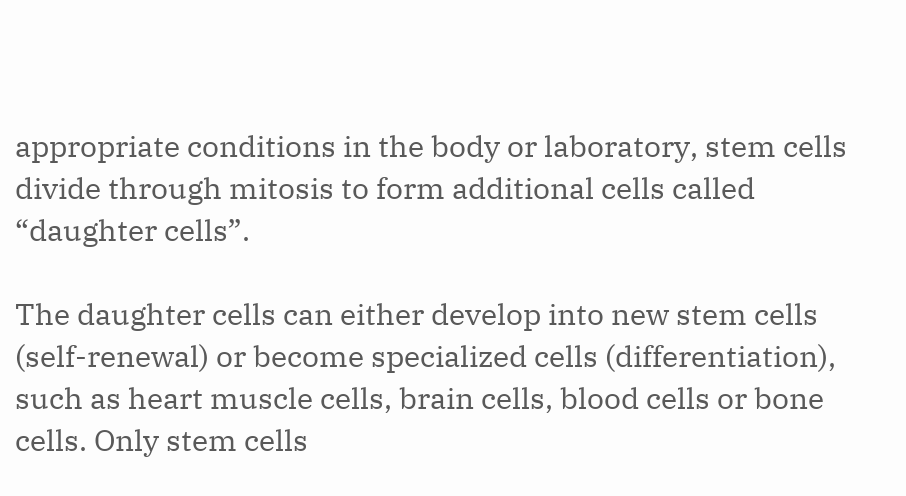appropriate conditions in the body or laboratory, stem cells divide through mitosis to form additional cells called “daughter cells”.

The daughter cells can either develop into new stem cells (self-renewal) or become specialized cells (differentiation), such as heart muscle cells, brain cells, blood cells or bone cells. Only stem cells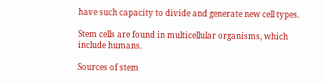have such capacity to divide and generate new cell types.

Stem cells are found in multicellular organisms, which include humans.

Sources of stem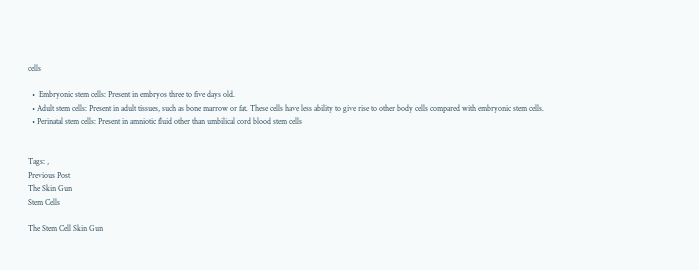cells

  •  Embryonic stem cells: Present in embryos three to five days old.
  • Adult stem cells: Present in adult tissues, such as bone marrow or fat. These cells have less ability to give rise to other body cells compared with embryonic stem cells.
  • Perinatal stem cells: Present in amniotic fluid other than umbilical cord blood stem cells


Tags: ,
Previous Post
The Skin Gun
Stem Cells

The Stem Cell Skin Gun